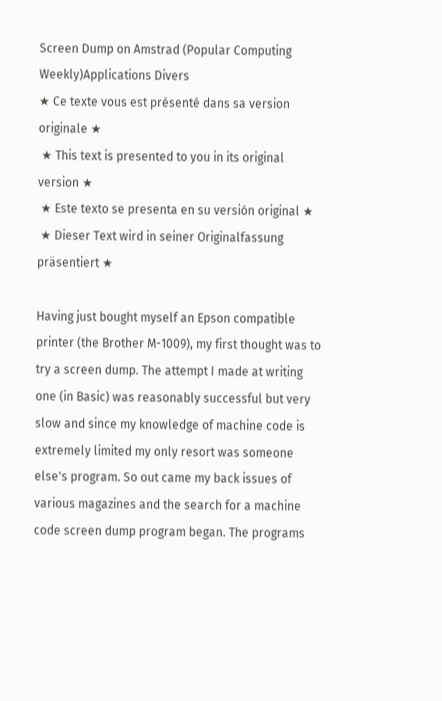Screen Dump on Amstrad (Popular Computing Weekly)Applications Divers
★ Ce texte vous est présenté dans sa version originale ★
 ★ This text is presented to you in its original version ★
 ★ Este texto se presenta en su versión original ★
 ★ Dieser Text wird in seiner Originalfassung präsentiert ★

Having just bought myself an Epson compatible printer (the Brother M-1009), my first thought was to try a screen dump. The attempt I made at writing one (in Basic) was reasonably successful but very slow and since my knowledge of machine code is extremely limited my only resort was someone else's program. So out came my back issues of various magazines and the search for a machine code screen dump program began. The programs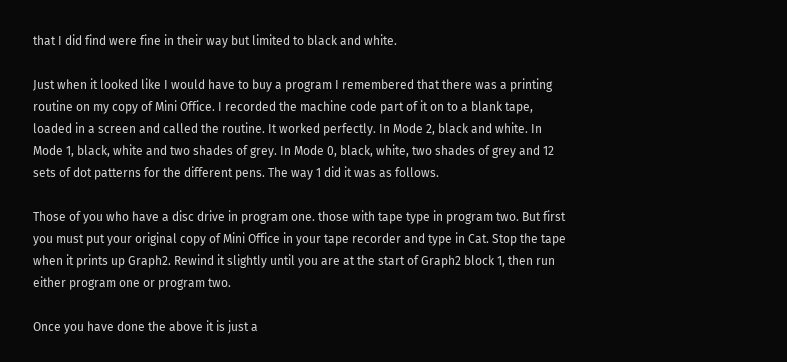that I did find were fine in their way but limited to black and white.

Just when it looked like I would have to buy a program I remembered that there was a printing routine on my copy of Mini Office. I recorded the machine code part of it on to a blank tape, loaded in a screen and called the routine. It worked perfectly. In Mode 2, black and white. In Mode 1, black, white and two shades of grey. In Mode 0, black, white, two shades of grey and 12 sets of dot patterns for the different pens. The way 1 did it was as follows.

Those of you who have a disc drive in program one. those with tape type in program two. But first you must put your original copy of Mini Office in your tape recorder and type in Cat. Stop the tape when it prints up Graph2. Rewind it slightly until you are at the start of Graph2 block 1, then run either program one or program two.

Once you have done the above it is just a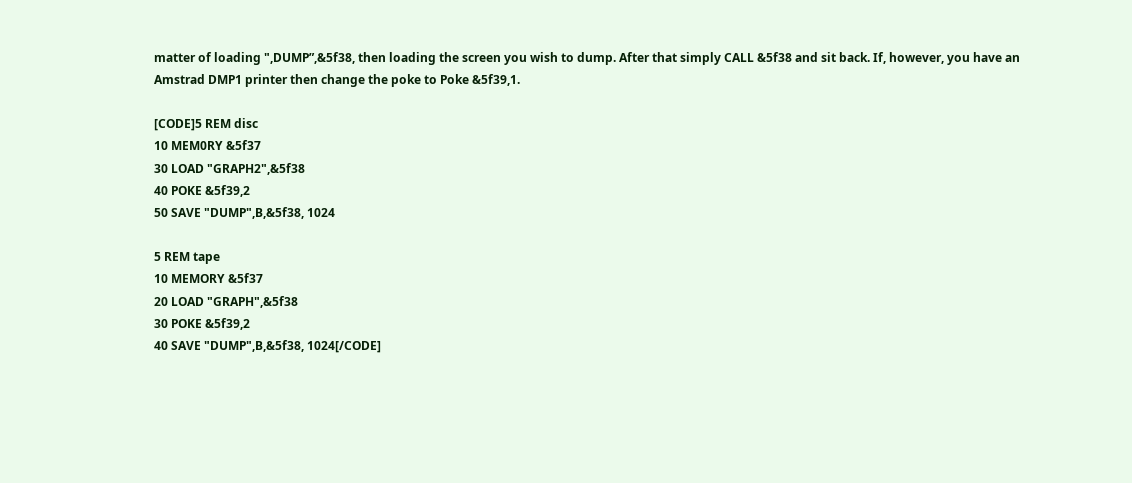matter of loading ",DUMP”,&5f38, then loading the screen you wish to dump. After that simply CALL &5f38 and sit back. If, however, you have an Amstrad DMP1 printer then change the poke to Poke &5f39,1.

[CODE]5 REM disc
10 MEM0RY &5f37
30 LOAD "GRAPH2",&5f38
40 POKE &5f39,2
50 SAVE "DUMP",B,&5f38, 1024

5 REM tape
10 MEMORY &5f37
20 LOAD "GRAPH",&5f38
30 POKE &5f39,2
40 SAVE "DUMP",B,&5f38, 1024[/CODE]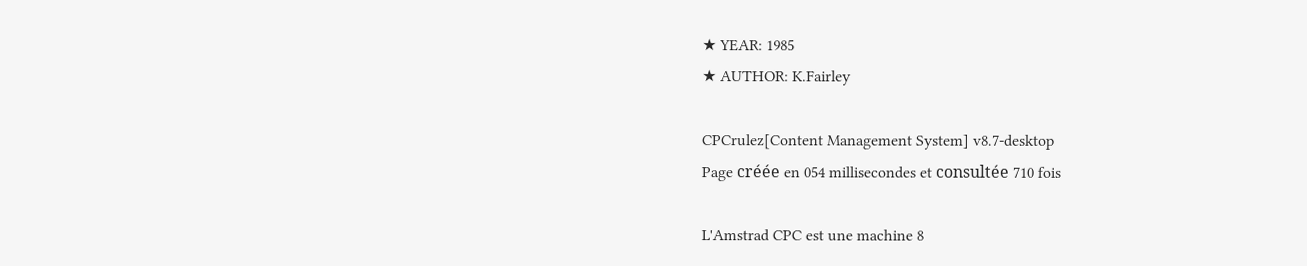★ YEAR: 1985
★ AUTHOR: K.Fairley

CPCrulez[Content Management System] v8.7-desktop
Page créée en 054 millisecondes et consultée 710 fois

L'Amstrad CPC est une machine 8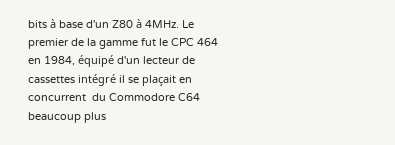bits à base d'un Z80 à 4MHz. Le premier de la gamme fut le CPC 464 en 1984, équipé d'un lecteur de cassettes intégré il se plaçait en concurrent  du Commodore C64 beaucoup plus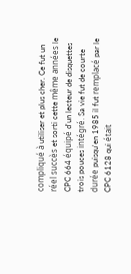compliqué à utiliser et plus cher. Ce fut un réel succès et sorti cette même années le CPC 664 équipé d'un lecteur de disquettes trois pouces intégré. Sa vie fut de courte durée puisqu'en 1985 il fut remplacé par le CPC 6128 qui était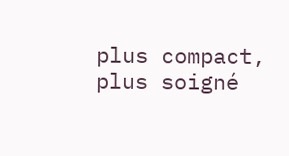plus compact, plus soigné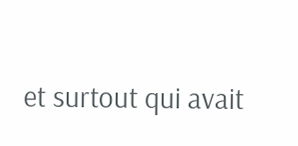et surtout qui avait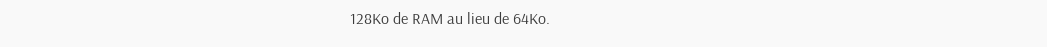128Ko de RAM au lieu de 64Ko.